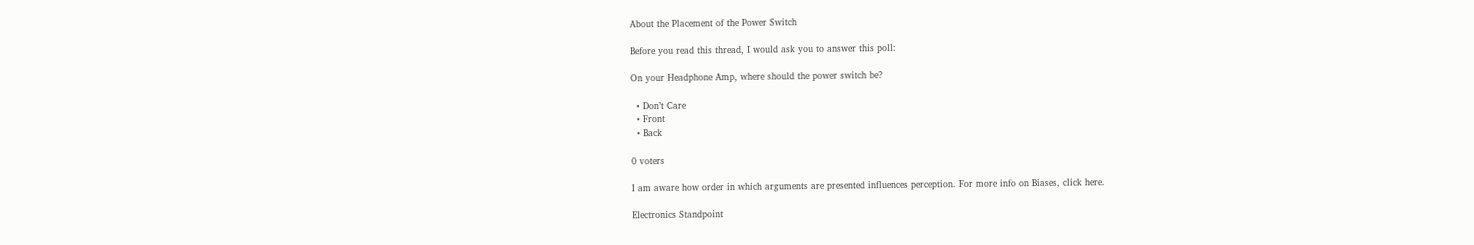About the Placement of the Power Switch

Before you read this thread, I would ask you to answer this poll:

On your Headphone Amp, where should the power switch be?

  • Don’t Care
  • Front
  • Back

0 voters

I am aware how order in which arguments are presented influences perception. For more info on Biases, click here.

Electronics Standpoint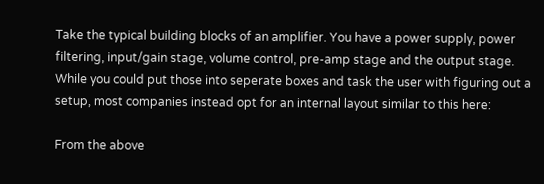Take the typical building blocks of an amplifier. You have a power supply, power filtering, input/gain stage, volume control, pre-amp stage and the output stage.
While you could put those into seperate boxes and task the user with figuring out a setup, most companies instead opt for an internal layout similar to this here:

From the above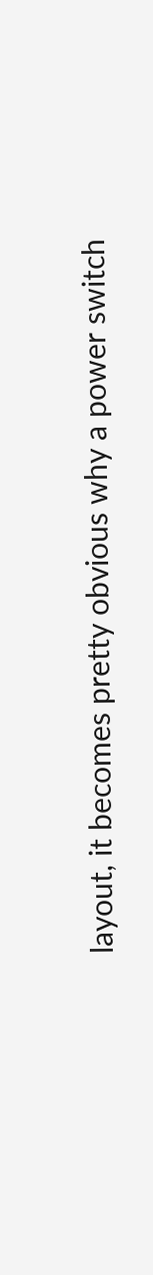layout, it becomes pretty obvious why a power switch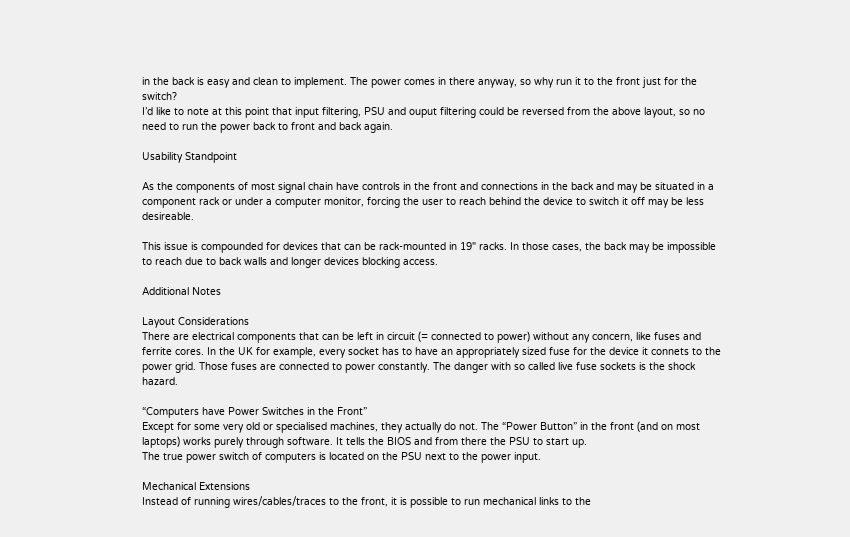in the back is easy and clean to implement. The power comes in there anyway, so why run it to the front just for the switch?
I’d like to note at this point that input filtering, PSU and ouput filtering could be reversed from the above layout, so no need to run the power back to front and back again.

Usability Standpoint

As the components of most signal chain have controls in the front and connections in the back and may be situated in a component rack or under a computer monitor, forcing the user to reach behind the device to switch it off may be less desireable.

This issue is compounded for devices that can be rack-mounted in 19" racks. In those cases, the back may be impossible to reach due to back walls and longer devices blocking access.

Additional Notes

Layout Considerations
There are electrical components that can be left in circuit (= connected to power) without any concern, like fuses and ferrite cores. In the UK for example, every socket has to have an appropriately sized fuse for the device it connets to the power grid. Those fuses are connected to power constantly. The danger with so called live fuse sockets is the shock hazard.

“Computers have Power Switches in the Front”
Except for some very old or specialised machines, they actually do not. The “Power Button” in the front (and on most laptops) works purely through software. It tells the BIOS and from there the PSU to start up.
The true power switch of computers is located on the PSU next to the power input.

Mechanical Extensions
Instead of running wires/cables/traces to the front, it is possible to run mechanical links to the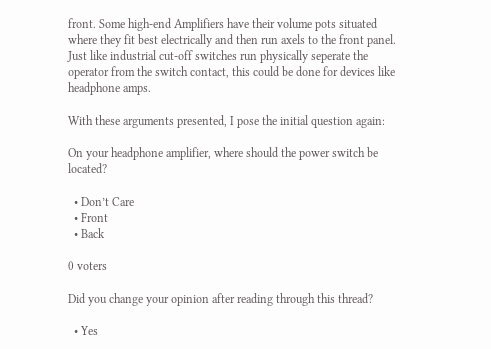front. Some high-end Amplifiers have their volume pots situated where they fit best electrically and then run axels to the front panel. Just like industrial cut-off switches run physically seperate the operator from the switch contact, this could be done for devices like headphone amps.

With these arguments presented, I pose the initial question again:

On your headphone amplifier, where should the power switch be located?

  • Don’t Care
  • Front
  • Back

0 voters

Did you change your opinion after reading through this thread?

  • Yes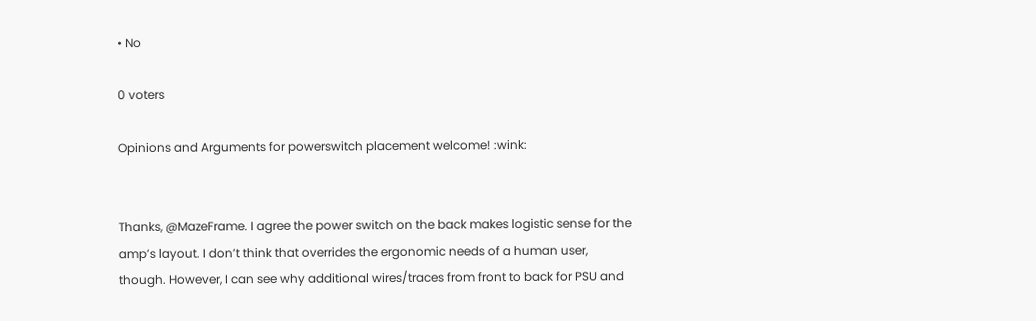• No

0 voters

Opinions and Arguments for powerswitch placement welcome! :wink:


Thanks, @MazeFrame. I agree the power switch on the back makes logistic sense for the amp’s layout. I don’t think that overrides the ergonomic needs of a human user, though. However, I can see why additional wires/traces from front to back for PSU and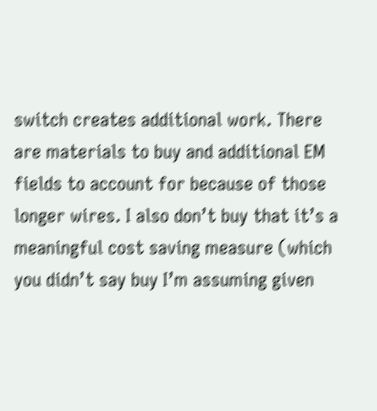switch creates additional work. There are materials to buy and additional EM fields to account for because of those longer wires. I also don’t buy that it’s a meaningful cost saving measure (which you didn’t say buy I’m assuming given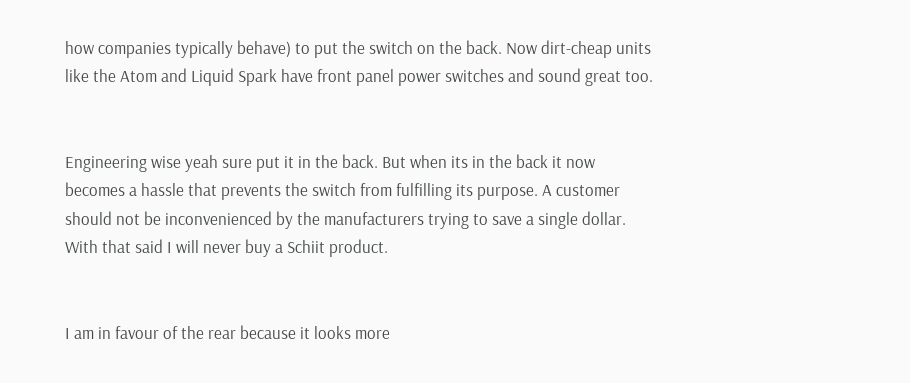how companies typically behave) to put the switch on the back. Now dirt-cheap units like the Atom and Liquid Spark have front panel power switches and sound great too.


Engineering wise yeah sure put it in the back. But when its in the back it now becomes a hassle that prevents the switch from fulfilling its purpose. A customer should not be inconvenienced by the manufacturers trying to save a single dollar. With that said I will never buy a Schiit product.


I am in favour of the rear because it looks more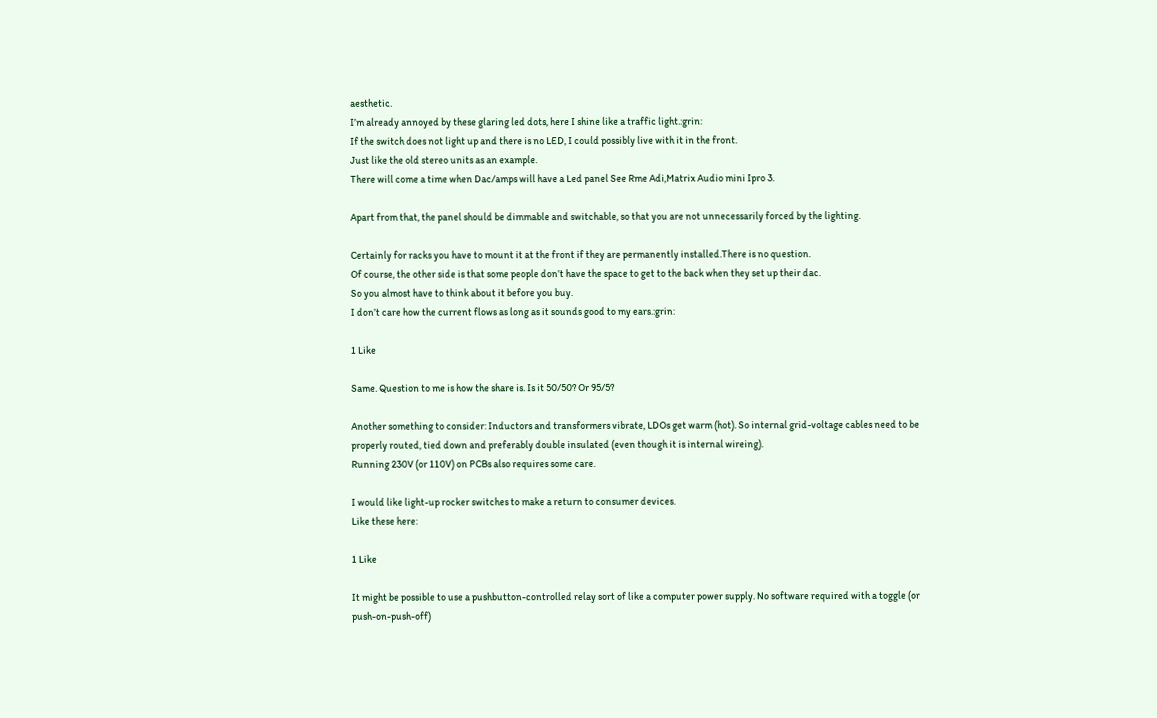aesthetic.
I’m already annoyed by these glaring led dots, here I shine like a traffic light.:grin:
If the switch does not light up and there is no LED, I could possibly live with it in the front.
Just like the old stereo units as an example.
There will come a time when Dac/amps will have a Led panel See Rme Adi,Matrix Audio mini Ipro 3.

Apart from that, the panel should be dimmable and switchable, so that you are not unnecessarily forced by the lighting.

Certainly for racks you have to mount it at the front if they are permanently installed.There is no question.
Of course, the other side is that some people don’t have the space to get to the back when they set up their dac.
So you almost have to think about it before you buy.
I don’t care how the current flows as long as it sounds good to my ears.:grin:

1 Like

Same. Question to me is how the share is. Is it 50/50? Or 95/5?

Another something to consider: Inductors and transformers vibrate, LDOs get warm (hot). So internal grid-voltage cables need to be properly routed, tied down and preferably double insulated (even though it is internal wireing).
Running 230V (or 110V) on PCBs also requires some care.

I would like light-up rocker switches to make a return to consumer devices.
Like these here:

1 Like

It might be possible to use a pushbutton-controlled relay sort of like a computer power supply. No software required with a toggle (or push-on-push-off)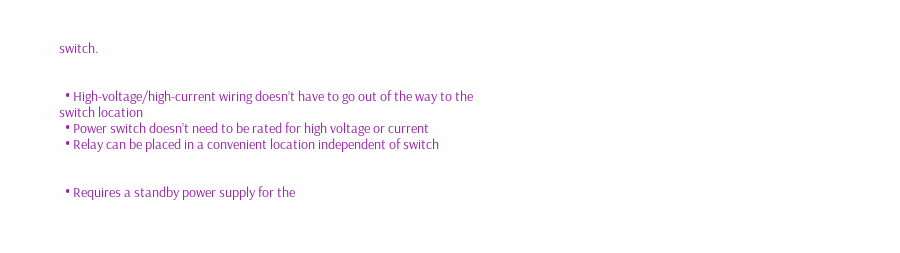switch.


  • High-voltage/high-current wiring doesn’t have to go out of the way to the switch location
  • Power switch doesn’t need to be rated for high voltage or current
  • Relay can be placed in a convenient location independent of switch


  • Requires a standby power supply for the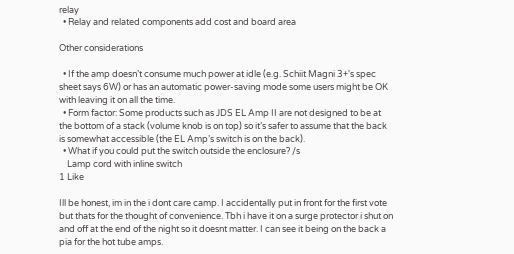relay
  • Relay and related components add cost and board area

Other considerations

  • If the amp doesn’t consume much power at idle (e.g. Schiit Magni 3+'s spec sheet says 6W) or has an automatic power-saving mode some users might be OK with leaving it on all the time.
  • Form factor: Some products such as JDS EL Amp II are not designed to be at the bottom of a stack (volume knob is on top) so it’s safer to assume that the back is somewhat accessible (the EL Amp’s switch is on the back).
  • What if you could put the switch outside the enclosure? /s
    Lamp cord with inline switch
1 Like

Ill be honest, im in the i dont care camp. I accidentally put in front for the first vote but thats for the thought of convenience. Tbh i have it on a surge protector i shut on and off at the end of the night so it doesnt matter. I can see it being on the back a pia for the hot tube amps.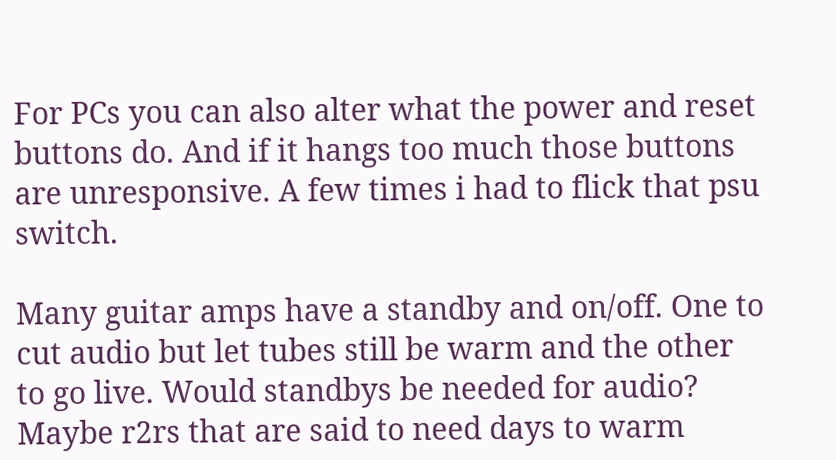For PCs you can also alter what the power and reset buttons do. And if it hangs too much those buttons are unresponsive. A few times i had to flick that psu switch.

Many guitar amps have a standby and on/off. One to cut audio but let tubes still be warm and the other to go live. Would standbys be needed for audio? Maybe r2rs that are said to need days to warm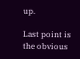up.

Last point is the obvious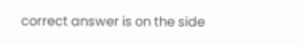correct answer is on the side